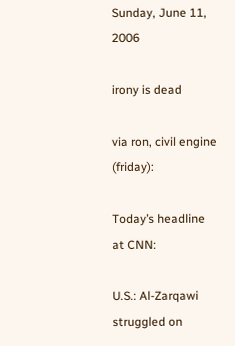Sunday, June 11, 2006

irony is dead

via ron, civil engine (friday):

Today’s headline at CNN:

U.S.: Al-Zarqawi struggled on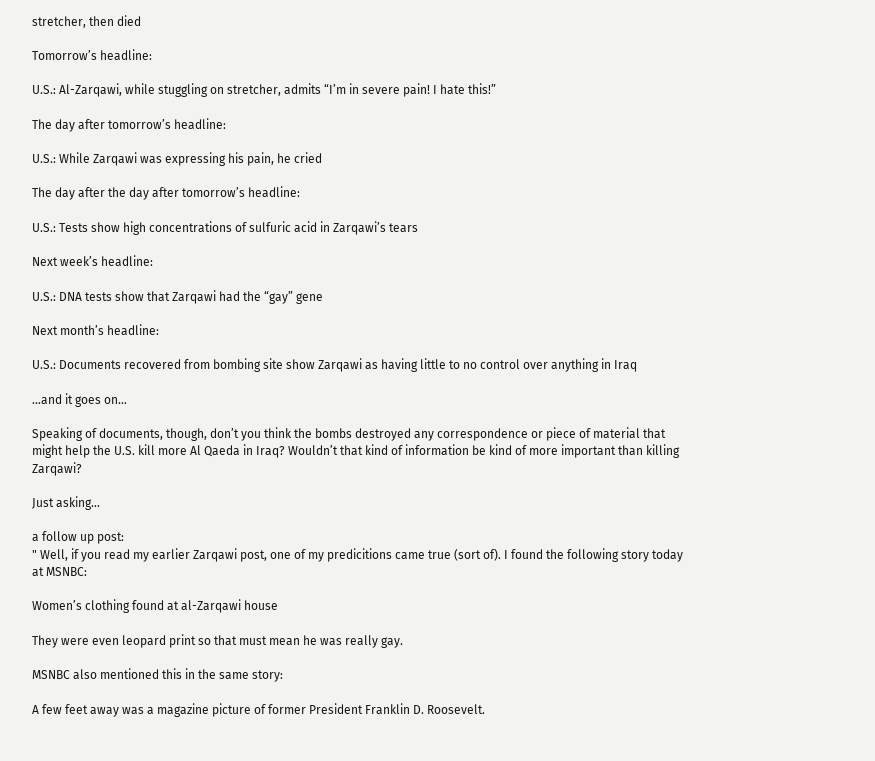stretcher, then died

Tomorrow’s headline:

U.S.: Al-Zarqawi, while stuggling on stretcher, admits “I’m in severe pain! I hate this!”

The day after tomorrow’s headline:

U.S.: While Zarqawi was expressing his pain, he cried

The day after the day after tomorrow’s headline:

U.S.: Tests show high concentrations of sulfuric acid in Zarqawi’s tears

Next week’s headline:

U.S.: DNA tests show that Zarqawi had the “gay” gene

Next month’s headline:

U.S.: Documents recovered from bombing site show Zarqawi as having little to no control over anything in Iraq

…and it goes on…

Speaking of documents, though, don’t you think the bombs destroyed any correspondence or piece of material that might help the U.S. kill more Al Qaeda in Iraq? Wouldn’t that kind of information be kind of more important than killing Zarqawi?

Just asking…

a follow up post:
" Well, if you read my earlier Zarqawi post, one of my predicitions came true (sort of). I found the following story today at MSNBC:

Women’s clothing found at al-Zarqawi house

They were even leopard print so that must mean he was really gay.

MSNBC also mentioned this in the same story:

A few feet away was a magazine picture of former President Franklin D. Roosevelt.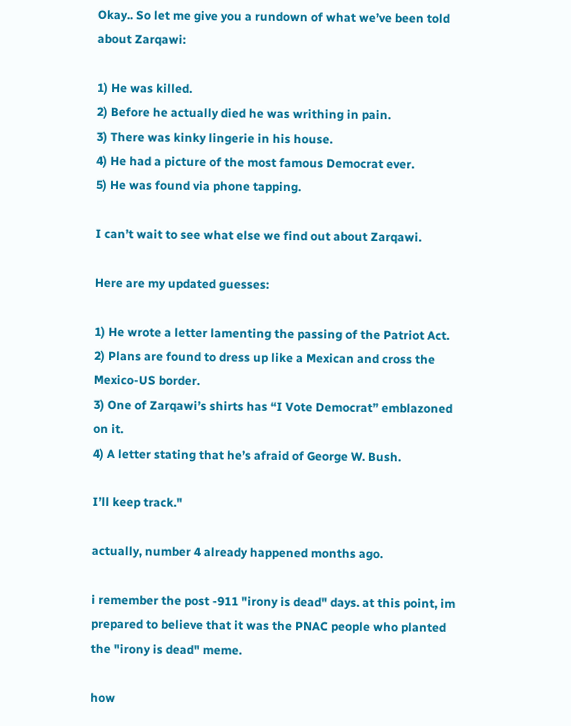Okay.. So let me give you a rundown of what we’ve been told about Zarqawi:

1) He was killed.
2) Before he actually died he was writhing in pain.
3) There was kinky lingerie in his house.
4) He had a picture of the most famous Democrat ever.
5) He was found via phone tapping.

I can’t wait to see what else we find out about Zarqawi.

Here are my updated guesses:

1) He wrote a letter lamenting the passing of the Patriot Act.
2) Plans are found to dress up like a Mexican and cross the Mexico-US border.
3) One of Zarqawi’s shirts has “I Vote Democrat” emblazoned on it.
4) A letter stating that he’s afraid of George W. Bush.

I’ll keep track."

actually, number 4 already happened months ago.

i remember the post -911 "irony is dead" days. at this point, im prepared to believe that it was the PNAC people who planted the "irony is dead" meme.

how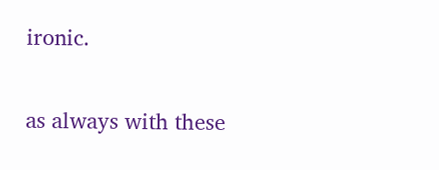ironic.

as always with these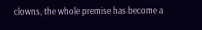clowns, the whole premise has become a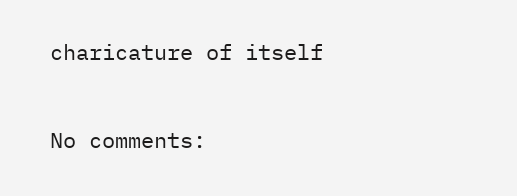charicature of itself

No comments: